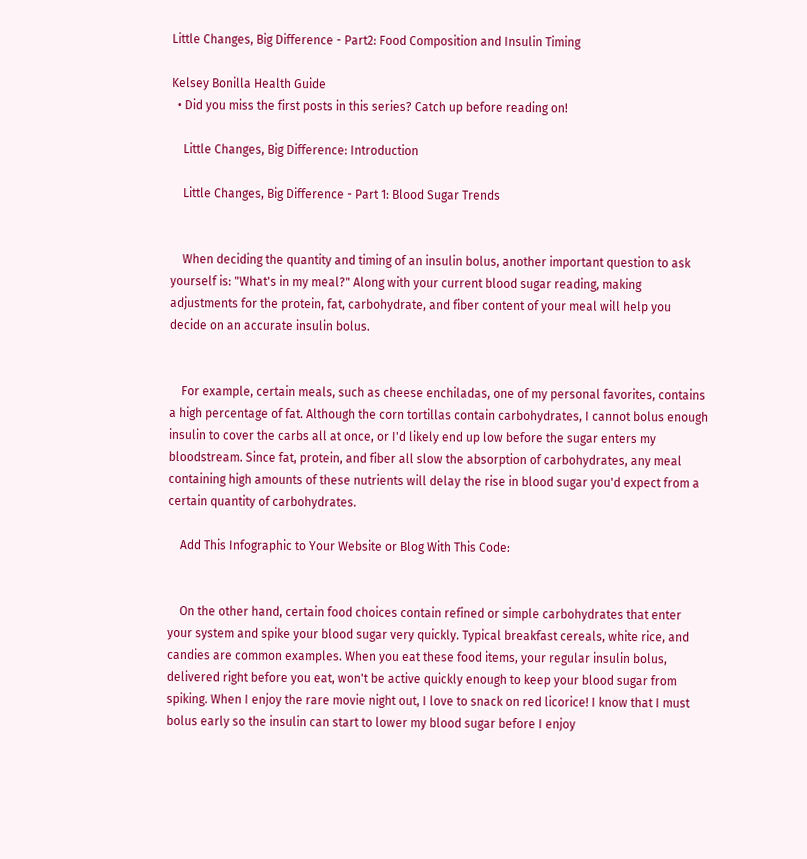Little Changes, Big Difference - Part2: Food Composition and Insulin Timing

Kelsey Bonilla Health Guide
  • Did you miss the first posts in this series? Catch up before reading on!

    Little Changes, Big Difference: Introduction

    Little Changes, Big Difference - Part 1: Blood Sugar Trends


    When deciding the quantity and timing of an insulin bolus, another important question to ask yourself is: "What's in my meal?" Along with your current blood sugar reading, making adjustments for the protein, fat, carbohydrate, and fiber content of your meal will help you decide on an accurate insulin bolus.


    For example, certain meals, such as cheese enchiladas, one of my personal favorites, contains a high percentage of fat. Although the corn tortillas contain carbohydrates, I cannot bolus enough insulin to cover the carbs all at once, or I'd likely end up low before the sugar enters my bloodstream. Since fat, protein, and fiber all slow the absorption of carbohydrates, any meal containing high amounts of these nutrients will delay the rise in blood sugar you'd expect from a certain quantity of carbohydrates.

    Add This Infographic to Your Website or Blog With This Code:


    On the other hand, certain food choices contain refined or simple carbohydrates that enter your system and spike your blood sugar very quickly. Typical breakfast cereals, white rice, and candies are common examples. When you eat these food items, your regular insulin bolus, delivered right before you eat, won't be active quickly enough to keep your blood sugar from spiking. When I enjoy the rare movie night out, I love to snack on red licorice! I know that I must bolus early so the insulin can start to lower my blood sugar before I enjoy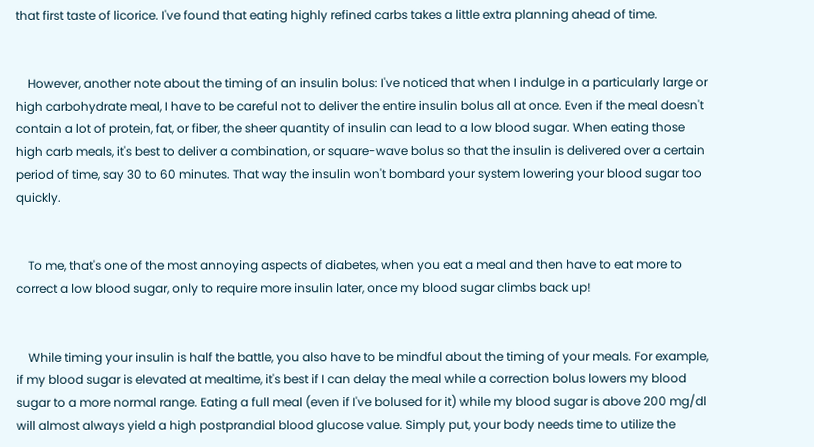that first taste of licorice. I've found that eating highly refined carbs takes a little extra planning ahead of time.


    However, another note about the timing of an insulin bolus: I've noticed that when I indulge in a particularly large or high carbohydrate meal, I have to be careful not to deliver the entire insulin bolus all at once. Even if the meal doesn't contain a lot of protein, fat, or fiber, the sheer quantity of insulin can lead to a low blood sugar. When eating those high carb meals, it's best to deliver a combination, or square-wave bolus so that the insulin is delivered over a certain period of time, say 30 to 60 minutes. That way the insulin won't bombard your system lowering your blood sugar too quickly.


    To me, that's one of the most annoying aspects of diabetes, when you eat a meal and then have to eat more to correct a low blood sugar, only to require more insulin later, once my blood sugar climbs back up!


    While timing your insulin is half the battle, you also have to be mindful about the timing of your meals. For example, if my blood sugar is elevated at mealtime, it's best if I can delay the meal while a correction bolus lowers my blood sugar to a more normal range. Eating a full meal (even if I've bolused for it) while my blood sugar is above 200 mg/dl will almost always yield a high postprandial blood glucose value. Simply put, your body needs time to utilize the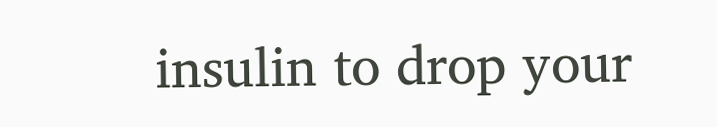insulin to drop your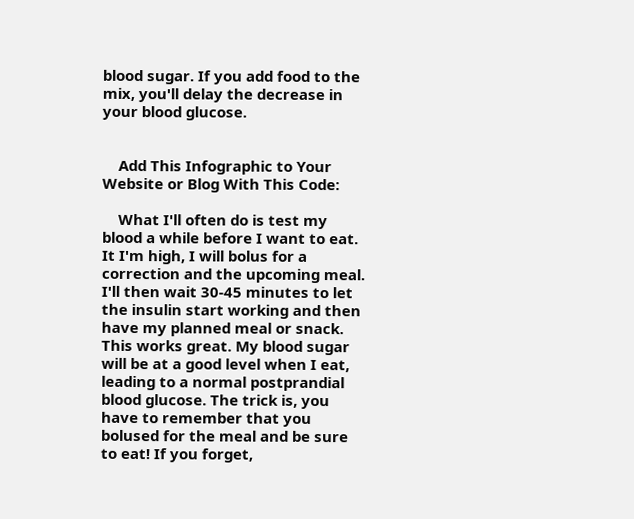blood sugar. If you add food to the mix, you'll delay the decrease in your blood glucose.


    Add This Infographic to Your Website or Blog With This Code:

    What I'll often do is test my blood a while before I want to eat. It I'm high, I will bolus for a correction and the upcoming meal. I'll then wait 30-45 minutes to let the insulin start working and then have my planned meal or snack. This works great. My blood sugar will be at a good level when I eat, leading to a normal postprandial blood glucose. The trick is, you have to remember that you bolused for the meal and be sure to eat! If you forget,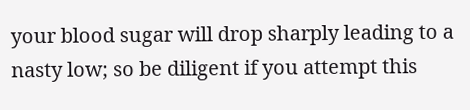your blood sugar will drop sharply leading to a nasty low; so be diligent if you attempt this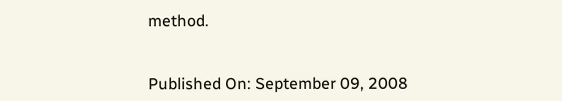method.


Published On: September 09, 2008